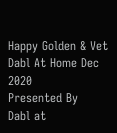Happy Golden & Vet
Dabl At Home Dec 2020
Presented By
Dabl at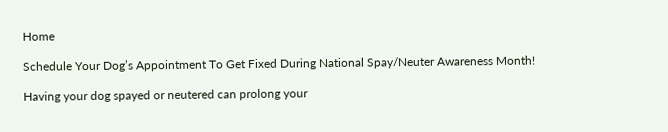Home

Schedule Your Dog’s Appointment To Get Fixed During National Spay/Neuter Awareness Month!

Having your dog spayed or neutered can prolong your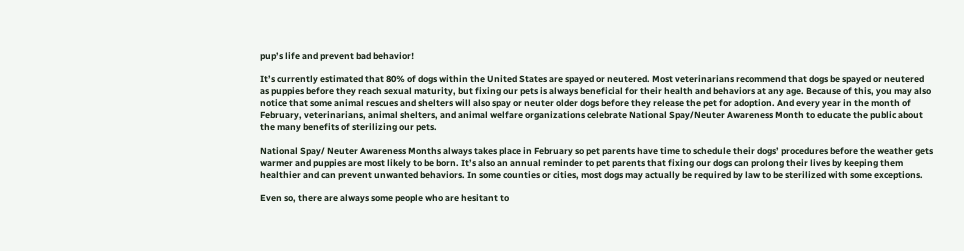pup’s life and prevent bad behavior!

It’s currently estimated that 80% of dogs within the United States are spayed or neutered. Most veterinarians recommend that dogs be spayed or neutered as puppies before they reach sexual maturity, but fixing our pets is always beneficial for their health and behaviors at any age. Because of this, you may also notice that some animal rescues and shelters will also spay or neuter older dogs before they release the pet for adoption. And every year in the month of February, veterinarians, animal shelters, and animal welfare organizations celebrate National Spay/Neuter Awareness Month to educate the public about the many benefits of sterilizing our pets.

National Spay/ Neuter Awareness Months always takes place in February so pet parents have time to schedule their dogs’ procedures before the weather gets warmer and puppies are most likely to be born. It’s also an annual reminder to pet parents that fixing our dogs can prolong their lives by keeping them healthier and can prevent unwanted behaviors. In some counties or cities, most dogs may actually be required by law to be sterilized with some exceptions.

Even so, there are always some people who are hesitant to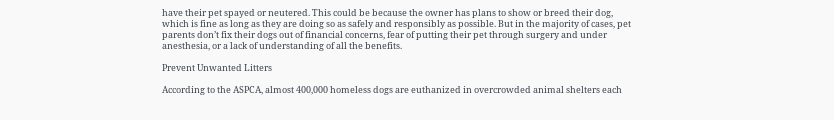have their pet spayed or neutered. This could be because the owner has plans to show or breed their dog, which is fine as long as they are doing so as safely and responsibly as possible. But in the majority of cases, pet parents don’t fix their dogs out of financial concerns, fear of putting their pet through surgery and under anesthesia, or a lack of understanding of all the benefits.

Prevent Unwanted Litters

According to the ASPCA, almost 400,000 homeless dogs are euthanized in overcrowded animal shelters each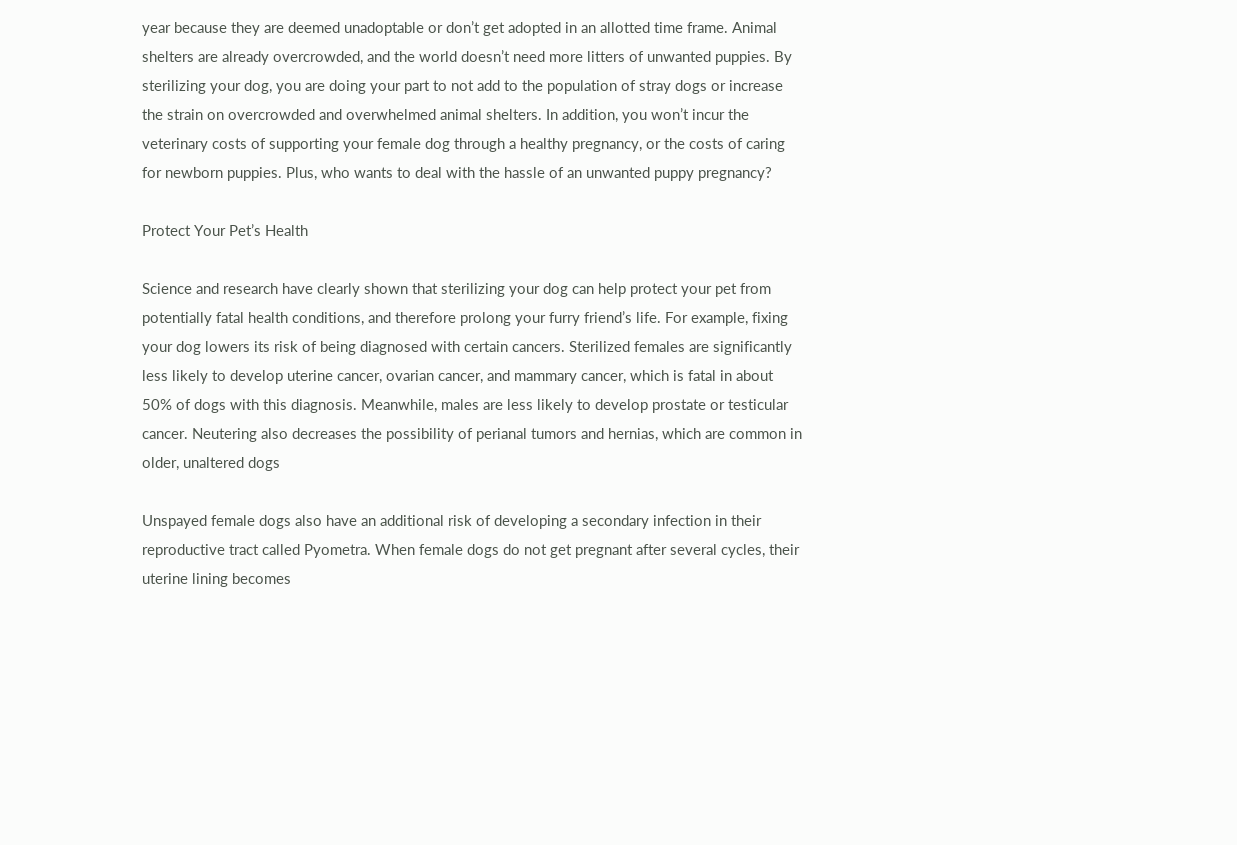year because they are deemed unadoptable or don’t get adopted in an allotted time frame. Animal shelters are already overcrowded, and the world doesn’t need more litters of unwanted puppies. By sterilizing your dog, you are doing your part to not add to the population of stray dogs or increase the strain on overcrowded and overwhelmed animal shelters. In addition, you won’t incur the veterinary costs of supporting your female dog through a healthy pregnancy, or the costs of caring for newborn puppies. Plus, who wants to deal with the hassle of an unwanted puppy pregnancy?

Protect Your Pet’s Health

Science and research have clearly shown that sterilizing your dog can help protect your pet from potentially fatal health conditions, and therefore prolong your furry friend’s life. For example, fixing your dog lowers its risk of being diagnosed with certain cancers. Sterilized females are significantly less likely to develop uterine cancer, ovarian cancer, and mammary cancer, which is fatal in about 50% of dogs with this diagnosis. Meanwhile, males are less likely to develop prostate or testicular cancer. Neutering also decreases the possibility of perianal tumors and hernias, which are common in older, unaltered dogs

Unspayed female dogs also have an additional risk of developing a secondary infection in their reproductive tract called Pyometra. When female dogs do not get pregnant after several cycles, their uterine lining becomes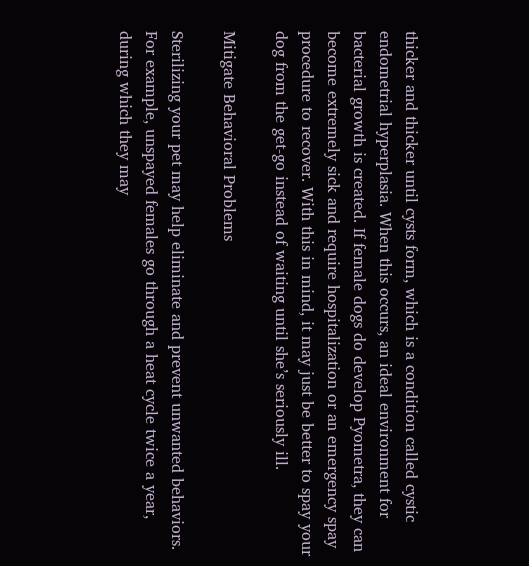thicker and thicker until cysts form, which is a condition called cystic endometrial hyperplasia. When this occurs, an ideal environment for bacterial growth is created. If female dogs do develop Pyometra, they can become extremely sick and require hospitalization or an emergency spay procedure to recover. With this in mind, it may just be better to spay your dog from the get-go instead of waiting until she’s seriously ill.

Mitigate Behavioral Problems

Sterilizing your pet may help eliminate and prevent unwanted behaviors. For example, unspayed females go through a heat cycle twice a year, during which they may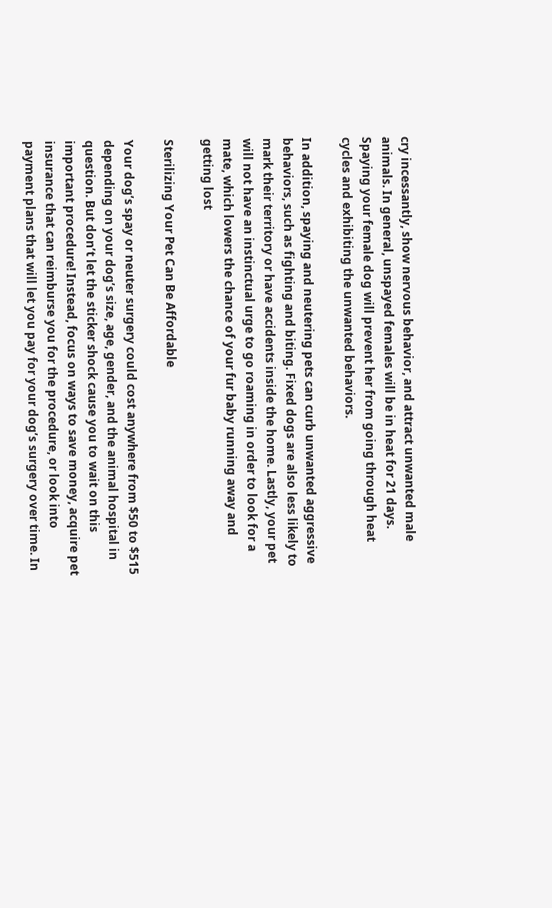cry incessantly, show nervous behavior, and attract unwanted male animals. In general, unspayed females will be in heat for 21 days. Spaying your female dog will prevent her from going through heat cycles and exhibiting the unwanted behaviors.

In addition, spaying and neutering pets can curb unwanted aggressive behaviors, such as fighting and biting. Fixed dogs are also less likely to mark their territory or have accidents inside the home. Lastly, your pet will not have an instinctual urge to go roaming in order to look for a mate, which lowers the chance of your fur baby running away and getting lost

Sterilizing Your Pet Can Be Affordable

Your dog’s spay or neuter surgery could cost anywhere from $50 to $515 depending on your dog’s size, age, gender, and the animal hospital in question. But don’t let the sticker shock cause you to wait on this important procedure! Instead, focus on ways to save money, acquire pet insurance that can reimburse you for the procedure, or look into payment plans that will let you pay for your dog’s surgery over time. In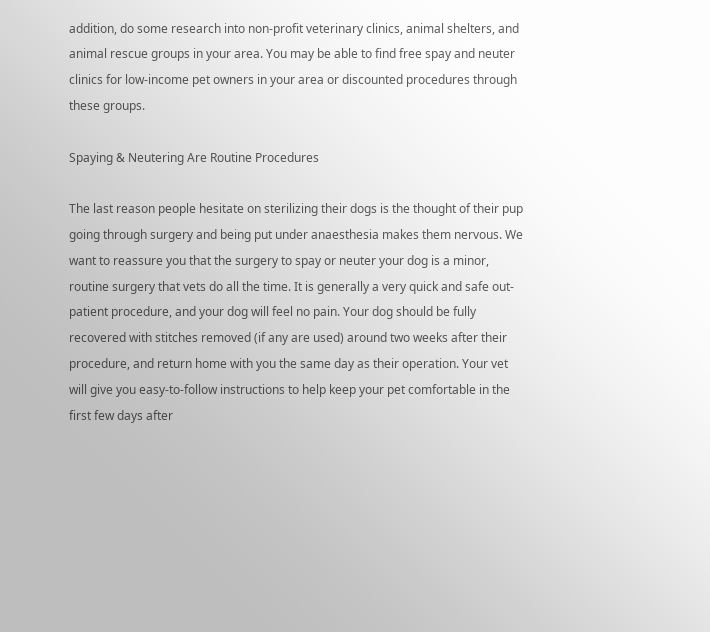addition, do some research into non-profit veterinary clinics, animal shelters, and animal rescue groups in your area. You may be able to find free spay and neuter clinics for low-income pet owners in your area or discounted procedures through these groups.

Spaying & Neutering Are Routine Procedures

The last reason people hesitate on sterilizing their dogs is the thought of their pup going through surgery and being put under anaesthesia makes them nervous. We want to reassure you that the surgery to spay or neuter your dog is a minor, routine surgery that vets do all the time. It is generally a very quick and safe out-patient procedure, and your dog will feel no pain. Your dog should be fully recovered with stitches removed (if any are used) around two weeks after their procedure, and return home with you the same day as their operation. Your vet will give you easy-to-follow instructions to help keep your pet comfortable in the first few days after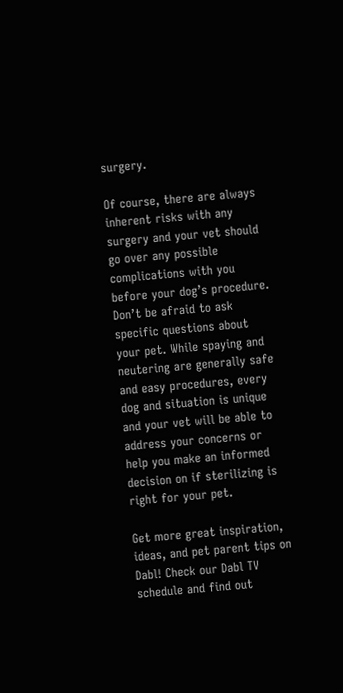surgery.

Of course, there are always inherent risks with any surgery and your vet should go over any possible complications with you before your dog’s procedure. Don’t be afraid to ask specific questions about your pet. While spaying and neutering are generally safe and easy procedures, every dog and situation is unique and your vet will be able to address your concerns or help you make an informed decision on if sterilizing is right for your pet.

Get more great inspiration, ideas, and pet parent tips on Dabl! Check our Dabl TV schedule and find out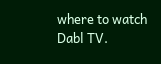where to watch Dabl TV.